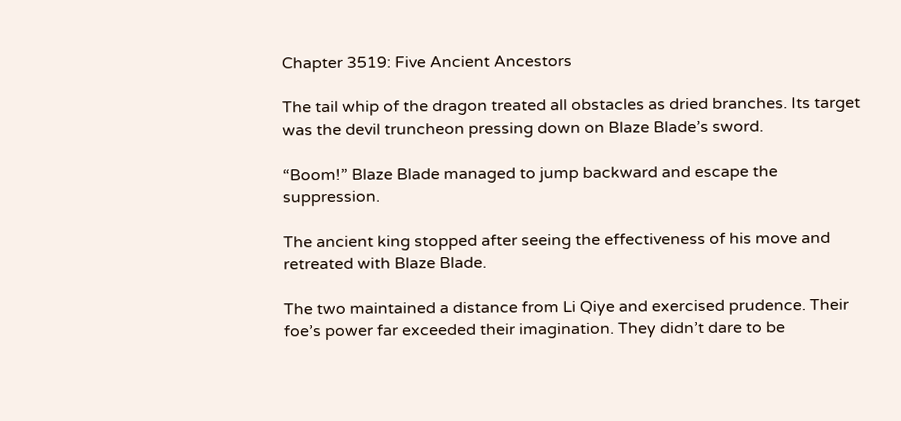Chapter 3519: Five Ancient Ancestors

The tail whip of the dragon treated all obstacles as dried branches. Its target was the devil truncheon pressing down on Blaze Blade’s sword.

“Boom!” Blaze Blade managed to jump backward and escape the suppression.

The ancient king stopped after seeing the effectiveness of his move and retreated with Blaze Blade.

The two maintained a distance from Li Qiye and exercised prudence. Their foe’s power far exceeded their imagination. They didn’t dare to be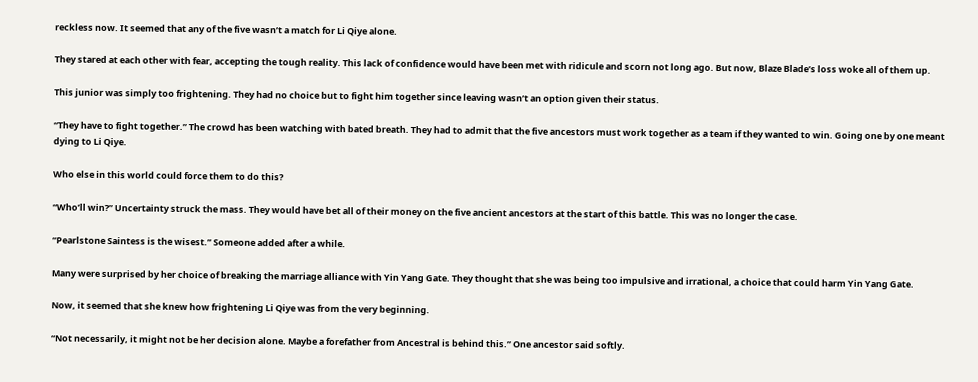reckless now. It seemed that any of the five wasn’t a match for Li Qiye alone.

They stared at each other with fear, accepting the tough reality. This lack of confidence would have been met with ridicule and scorn not long ago. But now, Blaze Blade’s loss woke all of them up.

This junior was simply too frightening. They had no choice but to fight him together since leaving wasn’t an option given their status.

“They have to fight together.” The crowd has been watching with bated breath. They had to admit that the five ancestors must work together as a team if they wanted to win. Going one by one meant dying to Li Qiye.

Who else in this world could force them to do this?

“Who’ll win?” Uncertainty struck the mass. They would have bet all of their money on the five ancient ancestors at the start of this battle. This was no longer the case.

“Pearlstone Saintess is the wisest.” Someone added after a while.

Many were surprised by her choice of breaking the marriage alliance with Yin Yang Gate. They thought that she was being too impulsive and irrational, a choice that could harm Yin Yang Gate.

Now, it seemed that she knew how frightening Li Qiye was from the very beginning.

“Not necessarily, it might not be her decision alone. Maybe a forefather from Ancestral is behind this.” One ancestor said softly.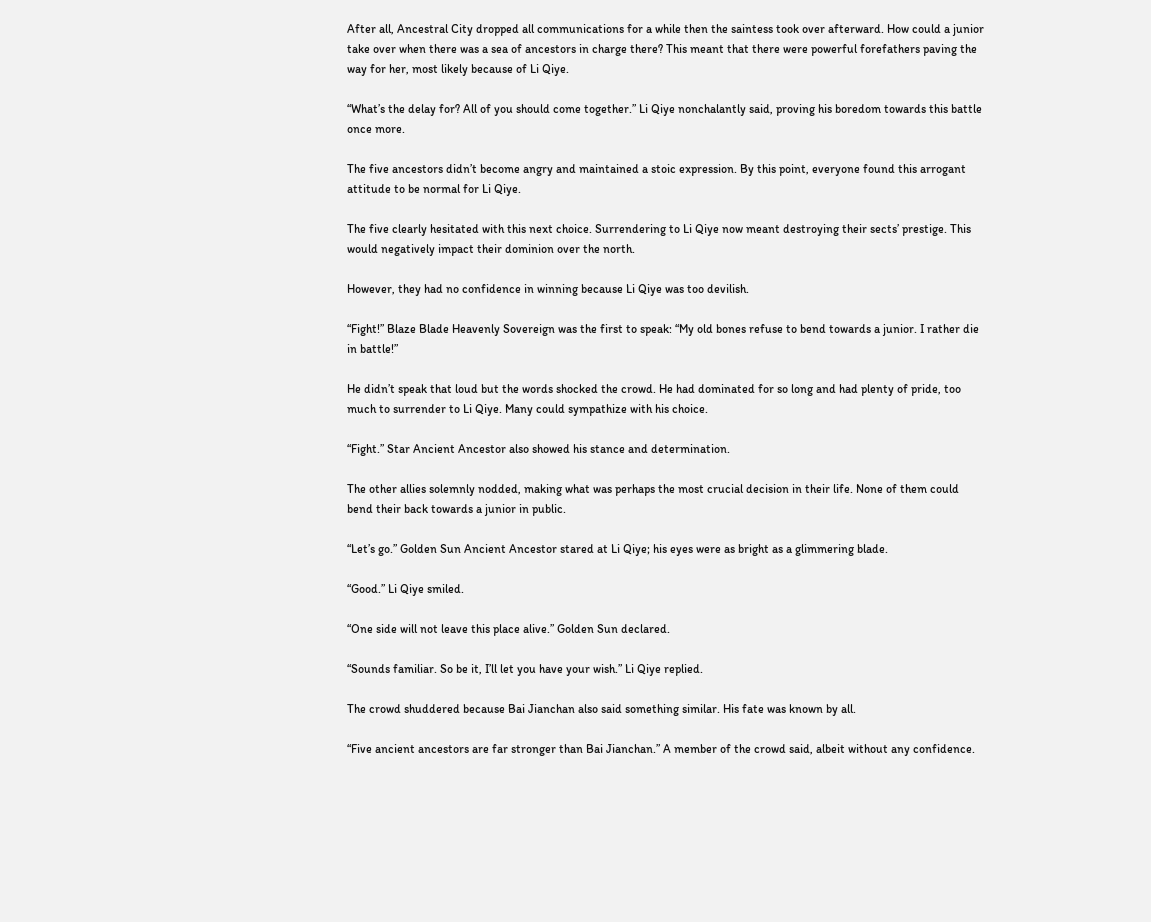After all, Ancestral City dropped all communications for a while then the saintess took over afterward. How could a junior take over when there was a sea of ancestors in charge there? This meant that there were powerful forefathers paving the way for her, most likely because of Li Qiye.

“What’s the delay for? All of you should come together.” Li Qiye nonchalantly said, proving his boredom towards this battle once more.

The five ancestors didn’t become angry and maintained a stoic expression. By this point, everyone found this arrogant attitude to be normal for Li Qiye.

The five clearly hesitated with this next choice. Surrendering to Li Qiye now meant destroying their sects’ prestige. This would negatively impact their dominion over the north.

However, they had no confidence in winning because Li Qiye was too devilish.

“Fight!” Blaze Blade Heavenly Sovereign was the first to speak: “My old bones refuse to bend towards a junior. I rather die in battle!”

He didn’t speak that loud but the words shocked the crowd. He had dominated for so long and had plenty of pride, too much to surrender to Li Qiye. Many could sympathize with his choice.

“Fight.” Star Ancient Ancestor also showed his stance and determination.

The other allies solemnly nodded, making what was perhaps the most crucial decision in their life. None of them could bend their back towards a junior in public.

“Let’s go.” Golden Sun Ancient Ancestor stared at Li Qiye; his eyes were as bright as a glimmering blade.

“Good.” Li Qiye smiled.

“One side will not leave this place alive.” Golden Sun declared.

“Sounds familiar. So be it, I’ll let you have your wish.” Li Qiye replied.

The crowd shuddered because Bai Jianchan also said something similar. His fate was known by all.

“Five ancient ancestors are far stronger than Bai Jianchan.” A member of the crowd said, albeit without any confidence.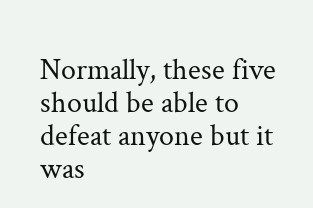Normally, these five should be able to defeat anyone but it was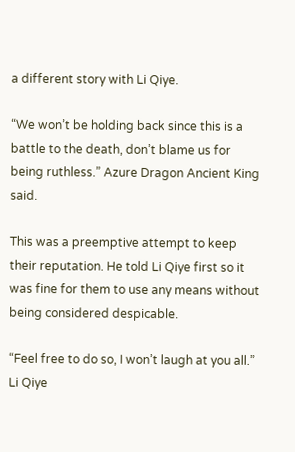a different story with Li Qiye.

“We won’t be holding back since this is a battle to the death, don’t blame us for being ruthless.” Azure Dragon Ancient King said.

This was a preemptive attempt to keep their reputation. He told Li Qiye first so it was fine for them to use any means without being considered despicable.

“Feel free to do so, I won’t laugh at you all.” Li Qiye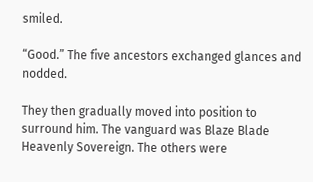smiled.

“Good.” The five ancestors exchanged glances and nodded.

They then gradually moved into position to surround him. The vanguard was Blaze Blade Heavenly Sovereign. The others were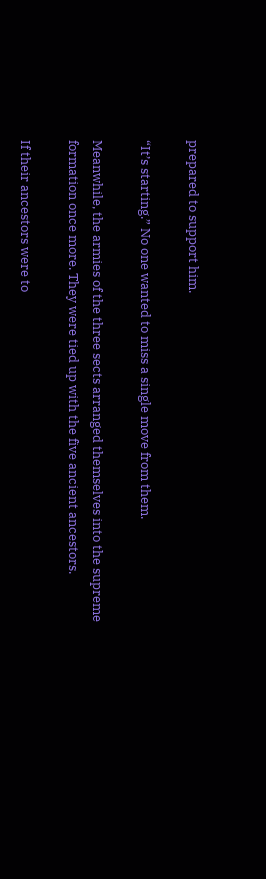prepared to support him.

“It’s starting.” No one wanted to miss a single move from them.

Meanwhile, the armies of the three sects arranged themselves into the supreme formation once more. They were tied up with the five ancient ancestors.

If their ancestors were to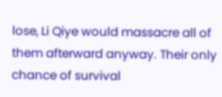lose, Li Qiye would massacre all of them afterward anyway. Their only chance of survival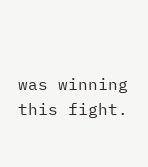was winning this fight.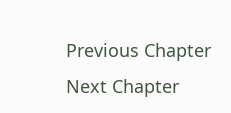Previous Chapter Next Chapter